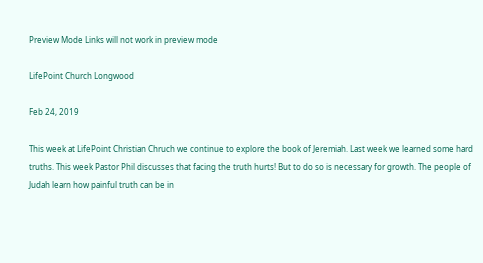Preview Mode Links will not work in preview mode

LifePoint Church Longwood

Feb 24, 2019

This week at LifePoint Christian Chruch we continue to explore the book of Jeremiah. Last week we learned some hard truths. This week Pastor Phil discusses that facing the truth hurts! But to do so is necessary for growth. The people of Judah learn how painful truth can be in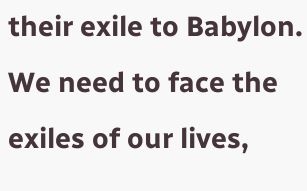their exile to Babylon. We need to face the exiles of our lives,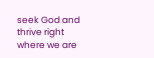seek God and thrive right where we are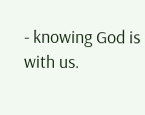- knowing God is with us.